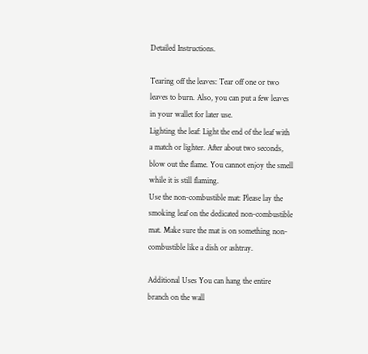Detailed Instructions.

Tearing off the leaves: Tear off one or two leaves to burn. Also, you can put a few leaves in your wallet for later use.
Lighting the leaf: Light the end of the leaf with a match or lighter. After about two seconds, blow out the flame. You cannot enjoy the smell while it is still flaming.
Use the non-combustible mat: Please lay the smoking leaf on the dedicated non-combustible mat. Make sure the mat is on something non-combustible like a dish or ashtray.

Additional Uses You can hang the entire branch on the wall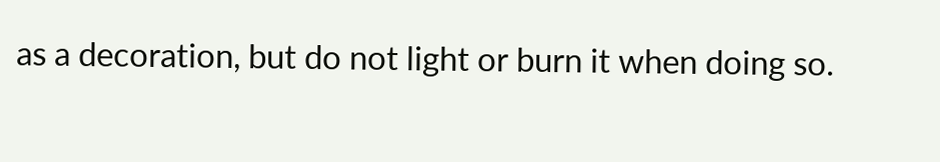as a decoration, but do not light or burn it when doing so.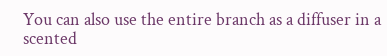You can also use the entire branch as a diffuser in a scented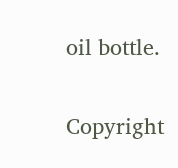oil bottle.

Copyright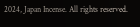2024, Japan Incense. All rights reserved.